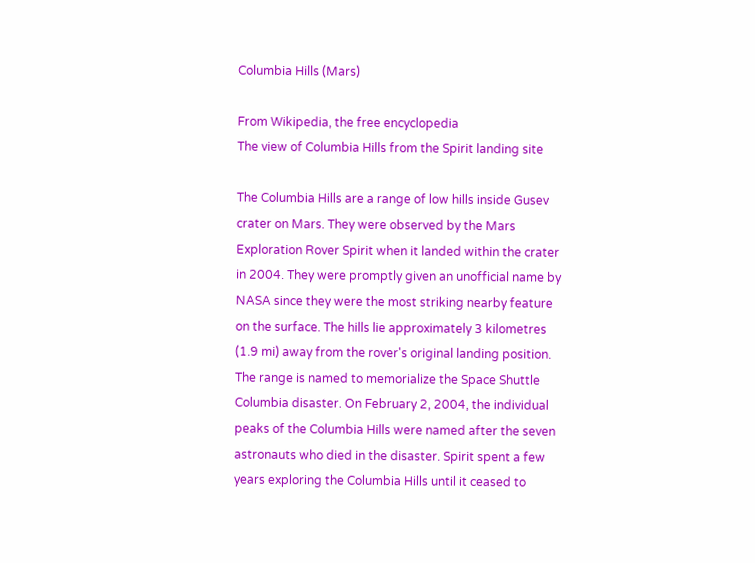Columbia Hills (Mars)

From Wikipedia, the free encyclopedia
The view of Columbia Hills from the Spirit landing site

The Columbia Hills are a range of low hills inside Gusev crater on Mars. They were observed by the Mars Exploration Rover Spirit when it landed within the crater in 2004. They were promptly given an unofficial name by NASA since they were the most striking nearby feature on the surface. The hills lie approximately 3 kilometres (1.9 mi) away from the rover's original landing position. The range is named to memorialize the Space Shuttle Columbia disaster. On February 2, 2004, the individual peaks of the Columbia Hills were named after the seven astronauts who died in the disaster. Spirit spent a few years exploring the Columbia Hills until it ceased to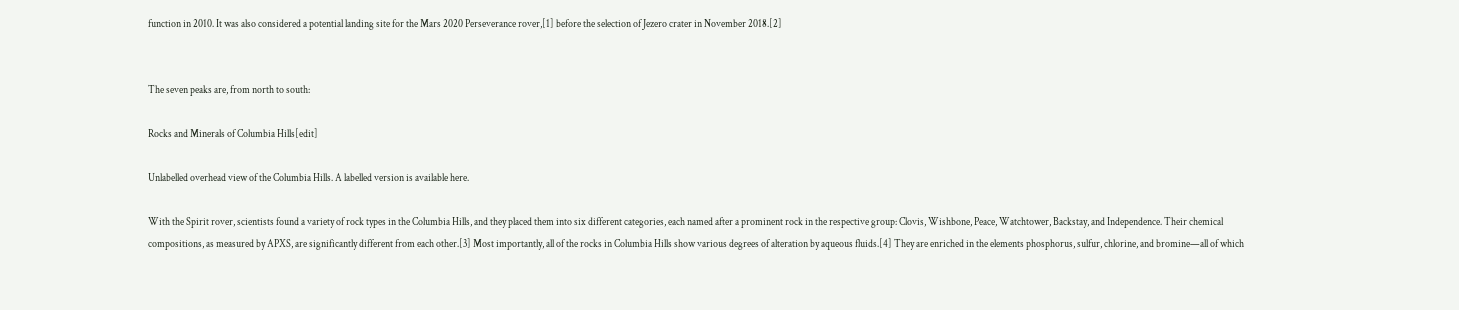function in 2010. It was also considered a potential landing site for the Mars 2020 Perseverance rover,[1] before the selection of Jezero crater in November 2018.[2]


The seven peaks are, from north to south:

Rocks and Minerals of Columbia Hills[edit]

Unlabelled overhead view of the Columbia Hills. A labelled version is available here.

With the Spirit rover, scientists found a variety of rock types in the Columbia Hills, and they placed them into six different categories, each named after a prominent rock in the respective group: Clovis, Wishbone, Peace, Watchtower, Backstay, and Independence. Their chemical compositions, as measured by APXS, are significantly different from each other.[3] Most importantly, all of the rocks in Columbia Hills show various degrees of alteration by aqueous fluids.[4] They are enriched in the elements phosphorus, sulfur, chlorine, and bromine—all of which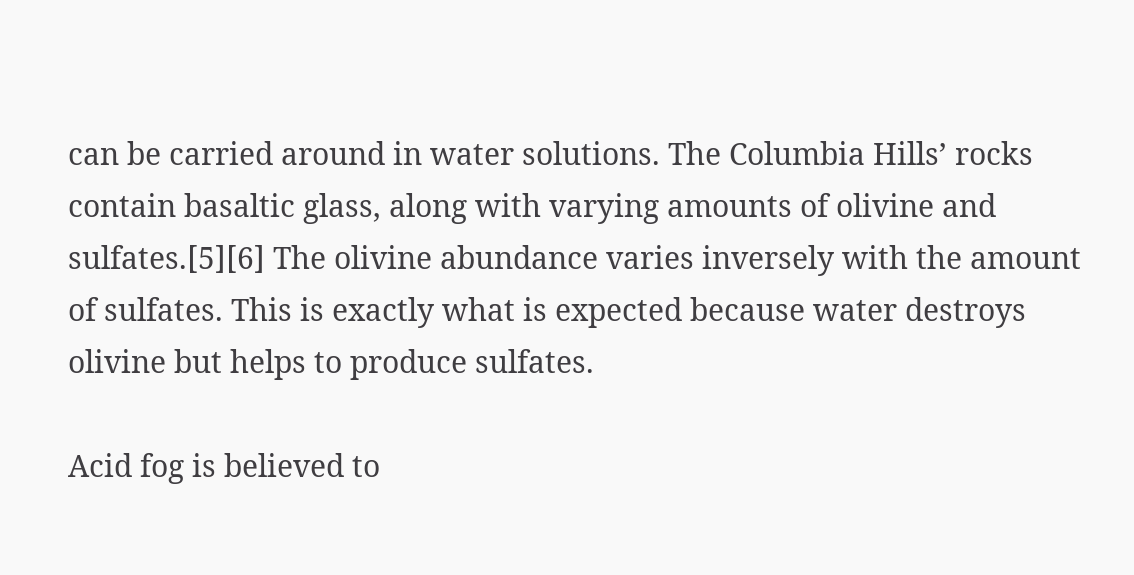can be carried around in water solutions. The Columbia Hills’ rocks contain basaltic glass, along with varying amounts of olivine and sulfates.[5][6] The olivine abundance varies inversely with the amount of sulfates. This is exactly what is expected because water destroys olivine but helps to produce sulfates.

Acid fog is believed to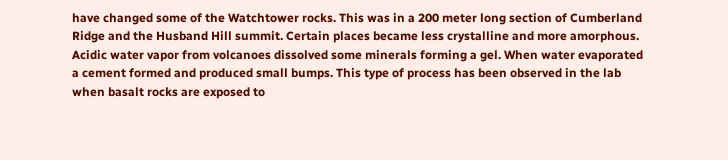have changed some of the Watchtower rocks. This was in a 200 meter long section of Cumberland Ridge and the Husband Hill summit. Certain places became less crystalline and more amorphous. Acidic water vapor from volcanoes dissolved some minerals forming a gel. When water evaporated a cement formed and produced small bumps. This type of process has been observed in the lab when basalt rocks are exposed to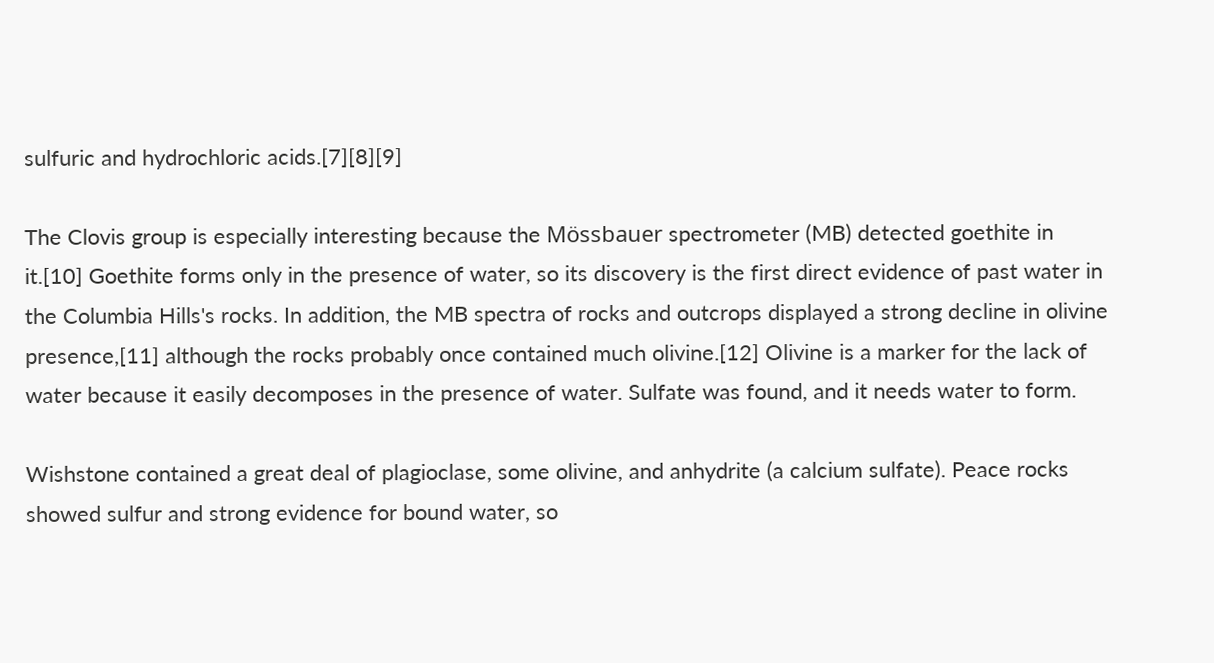sulfuric and hydrochloric acids.[7][8][9]

The Clovis group is especially interesting because the Mössbauer spectrometer (MB) detected goethite in it.[10] Goethite forms only in the presence of water, so its discovery is the first direct evidence of past water in the Columbia Hills's rocks. In addition, the MB spectra of rocks and outcrops displayed a strong decline in olivine presence,[11] although the rocks probably once contained much olivine.[12] Olivine is a marker for the lack of water because it easily decomposes in the presence of water. Sulfate was found, and it needs water to form.

Wishstone contained a great deal of plagioclase, some olivine, and anhydrite (a calcium sulfate). Peace rocks showed sulfur and strong evidence for bound water, so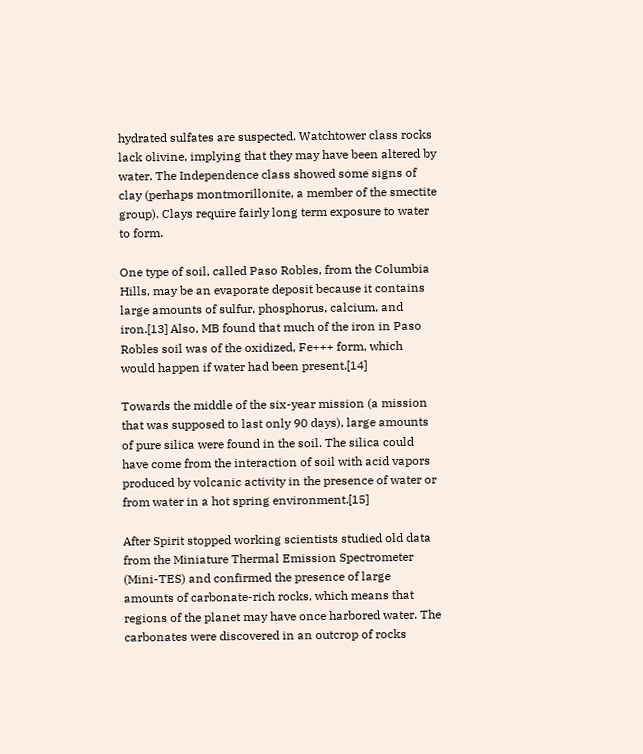hydrated sulfates are suspected. Watchtower class rocks lack olivine, implying that they may have been altered by water. The Independence class showed some signs of clay (perhaps montmorillonite, a member of the smectite group). Clays require fairly long term exposure to water to form.

One type of soil, called Paso Robles, from the Columbia Hills, may be an evaporate deposit because it contains large amounts of sulfur, phosphorus, calcium, and iron.[13] Also, MB found that much of the iron in Paso Robles soil was of the oxidized, Fe+++ form, which would happen if water had been present.[14]

Towards the middle of the six-year mission (a mission that was supposed to last only 90 days), large amounts of pure silica were found in the soil. The silica could have come from the interaction of soil with acid vapors produced by volcanic activity in the presence of water or from water in a hot spring environment.[15]

After Spirit stopped working scientists studied old data from the Miniature Thermal Emission Spectrometer (Mini-TES) and confirmed the presence of large amounts of carbonate-rich rocks, which means that regions of the planet may have once harbored water. The carbonates were discovered in an outcrop of rocks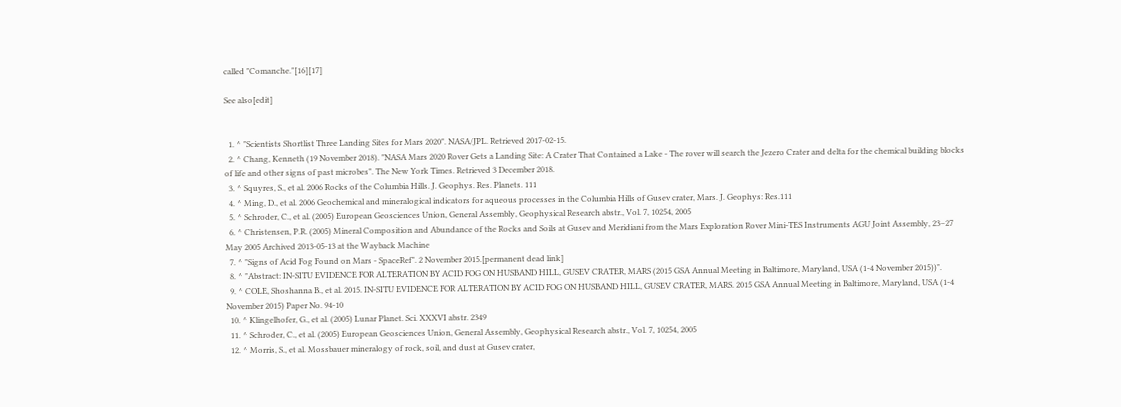called "Comanche."[16][17]

See also[edit]


  1. ^ "Scientists Shortlist Three Landing Sites for Mars 2020". NASA/JPL. Retrieved 2017-02-15.
  2. ^ Chang, Kenneth (19 November 2018). "NASA Mars 2020 Rover Gets a Landing Site: A Crater That Contained a Lake - The rover will search the Jezero Crater and delta for the chemical building blocks of life and other signs of past microbes". The New York Times. Retrieved 3 December 2018.
  3. ^ Squyres, S., et al. 2006 Rocks of the Columbia Hills. J. Geophys. Res. Planets. 111
  4. ^ Ming, D., et al. 2006 Geochemical and mineralogical indicators for aqueous processes in the Columbia Hills of Gusev crater, Mars. J. Geophys: Res.111
  5. ^ Schroder, C., et al. (2005) European Geosciences Union, General Assembly, Geophysical Research abstr., Vol. 7, 10254, 2005
  6. ^ Christensen, P.R. (2005) Mineral Composition and Abundance of the Rocks and Soils at Gusev and Meridiani from the Mars Exploration Rover Mini-TES Instruments AGU Joint Assembly, 23–27 May 2005 Archived 2013-05-13 at the Wayback Machine
  7. ^ "Signs of Acid Fog Found on Mars - SpaceRef". 2 November 2015.[permanent dead link]
  8. ^ "Abstract: IN-SITU EVIDENCE FOR ALTERATION BY ACID FOG ON HUSBAND HILL, GUSEV CRATER, MARS (2015 GSA Annual Meeting in Baltimore, Maryland, USA (1-4 November 2015))".
  9. ^ COLE, Shoshanna B., et al. 2015. IN-SITU EVIDENCE FOR ALTERATION BY ACID FOG ON HUSBAND HILL, GUSEV CRATER, MARS. 2015 GSA Annual Meeting in Baltimore, Maryland, USA (1-4 November 2015) Paper No. 94-10
  10. ^ Klingelhofer, G., et al. (2005) Lunar Planet. Sci. XXXVI abstr. 2349
  11. ^ Schroder, C., et al. (2005) European Geosciences Union, General Assembly, Geophysical Research abstr., Vol. 7, 10254, 2005
  12. ^ Morris, S., et al. Mossbauer mineralogy of rock, soil, and dust at Gusev crater,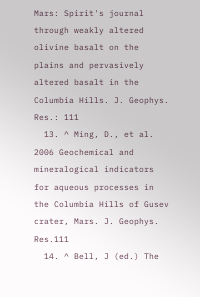Mars: Spirit's journal through weakly altered olivine basalt on the plains and pervasively altered basalt in the Columbia Hills. J. Geophys. Res.: 111
  13. ^ Ming, D., et al. 2006 Geochemical and mineralogical indicators for aqueous processes in the Columbia Hills of Gusev crater, Mars. J. Geophys. Res.111
  14. ^ Bell, J (ed.) The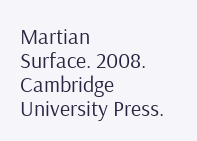Martian Surface. 2008. Cambridge University Press.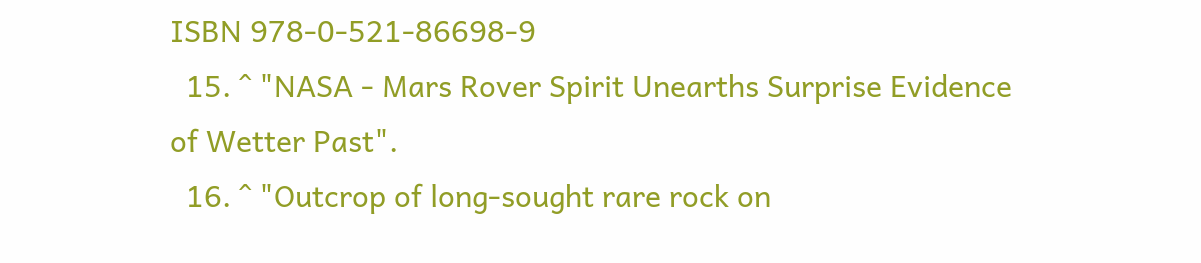ISBN 978-0-521-86698-9
  15. ^ "NASA - Mars Rover Spirit Unearths Surprise Evidence of Wetter Past".
  16. ^ "Outcrop of long-sought rare rock on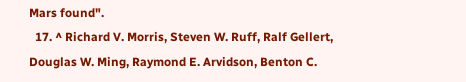Mars found".
  17. ^ Richard V. Morris, Steven W. Ruff, Ralf Gellert, Douglas W. Ming, Raymond E. Arvidson, Benton C.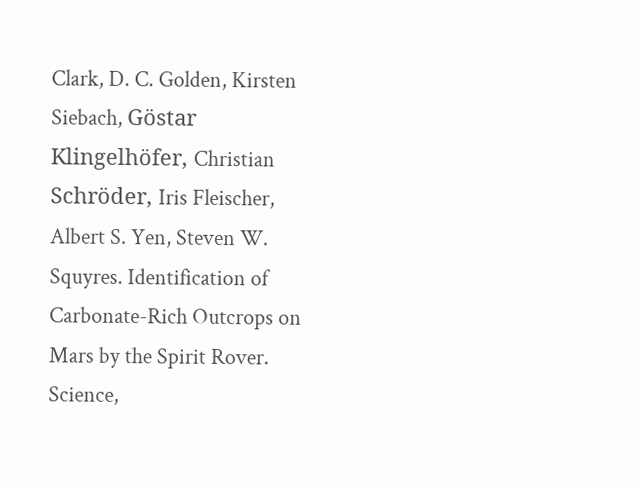Clark, D. C. Golden, Kirsten Siebach, Göstar Klingelhöfer, Christian Schröder, Iris Fleischer, Albert S. Yen, Steven W. Squyres. Identification of Carbonate-Rich Outcrops on Mars by the Spirit Rover. Science,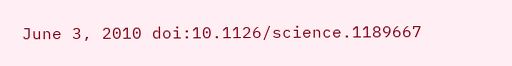June 3, 2010 doi:10.1126/science.1189667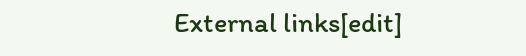External links[edit]